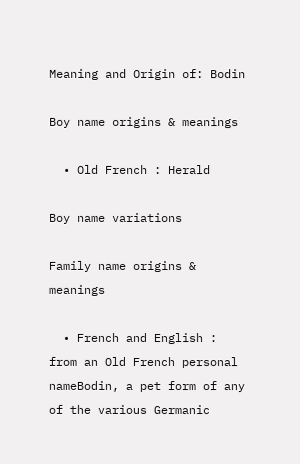Meaning and Origin of: Bodin

Boy name origins & meanings

  • Old French : Herald

Boy name variations

Family name origins & meanings

  • French and English : from an Old French personal nameBodin, a pet form of any of the various Germanic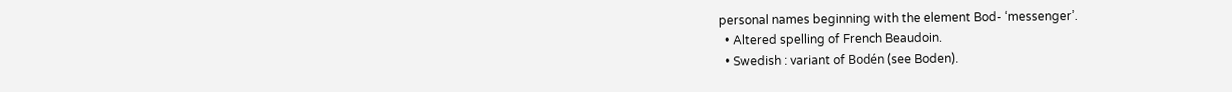personal names beginning with the element Bod- ‘messenger’.
  • Altered spelling of French Beaudoin.
  • Swedish : variant of Bodén (see Boden).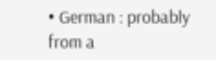• German : probably from a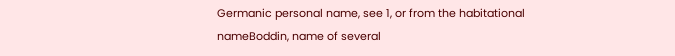Germanic personal name, see 1, or from the habitational nameBoddin, name of several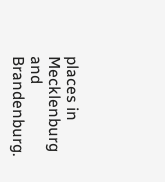places in Mecklenburg and Brandenburg.